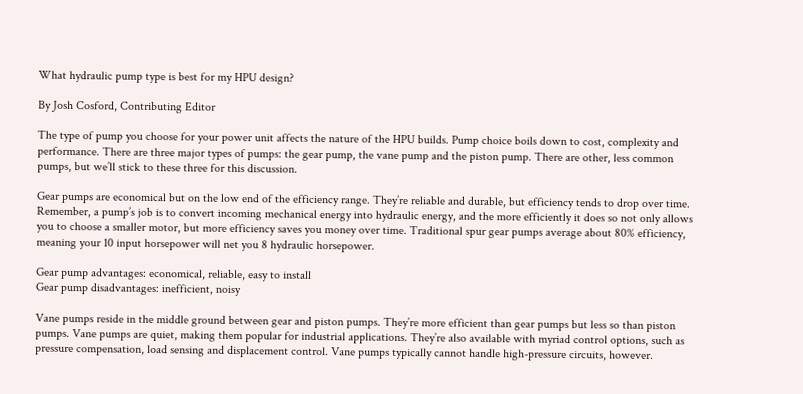What hydraulic pump type is best for my HPU design?

By Josh Cosford, Contributing Editor

The type of pump you choose for your power unit affects the nature of the HPU builds. Pump choice boils down to cost, complexity and performance. There are three major types of pumps: the gear pump, the vane pump and the piston pump. There are other, less common pumps, but we’ll stick to these three for this discussion.

Gear pumps are economical but on the low end of the efficiency range. They’re reliable and durable, but efficiency tends to drop over time. Remember, a pump’s job is to convert incoming mechanical energy into hydraulic energy, and the more efficiently it does so not only allows you to choose a smaller motor, but more efficiency saves you money over time. Traditional spur gear pumps average about 80% efficiency, meaning your 10 input horsepower will net you 8 hydraulic horsepower.

Gear pump advantages: economical, reliable, easy to install
Gear pump disadvantages: inefficient, noisy

Vane pumps reside in the middle ground between gear and piston pumps. They’re more efficient than gear pumps but less so than piston pumps. Vane pumps are quiet, making them popular for industrial applications. They’re also available with myriad control options, such as pressure compensation, load sensing and displacement control. Vane pumps typically cannot handle high-pressure circuits, however.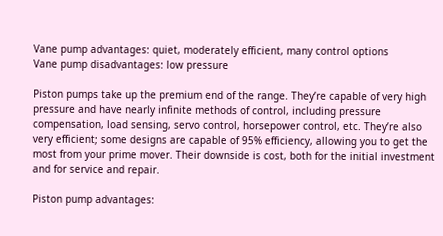Vane pump advantages: quiet, moderately efficient, many control options
Vane pump disadvantages: low pressure

Piston pumps take up the premium end of the range. They’re capable of very high pressure and have nearly infinite methods of control, including pressure compensation, load sensing, servo control, horsepower control, etc. They’re also very efficient; some designs are capable of 95% efficiency, allowing you to get the most from your prime mover. Their downside is cost, both for the initial investment and for service and repair.

Piston pump advantages: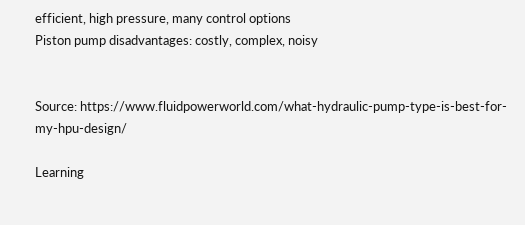efficient, high pressure, many control options
Piston pump disadvantages: costly, complex, noisy


Source: https://www.fluidpowerworld.com/what-hydraulic-pump-type-is-best-for-my-hpu-design/

Learning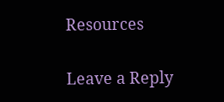Resources

Leave a Reply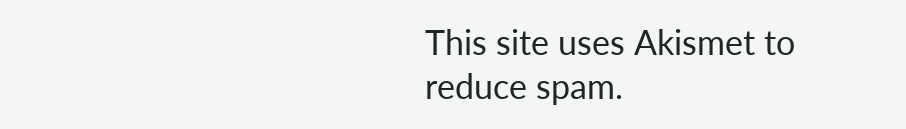This site uses Akismet to reduce spam.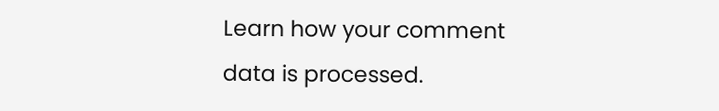Learn how your comment data is processed.